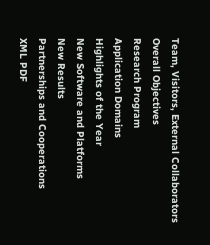Team, Visitors, External Collaborators
Overall Objectives
Research Program
Application Domains
Highlights of the Year
New Software and Platforms
New Results
Partnerships and Cooperations
XML PDF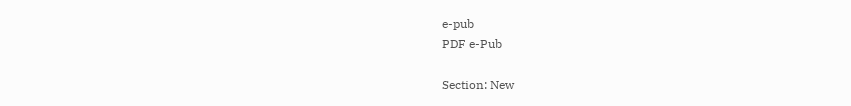e-pub
PDF e-Pub

Section: New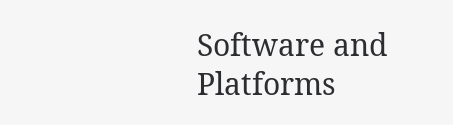Software and Platforms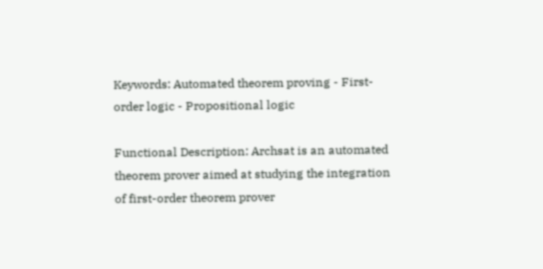Keywords: Automated theorem proving - First-order logic - Propositional logic

Functional Description: Archsat is an automated theorem prover aimed at studying the integration of first-order theorem prover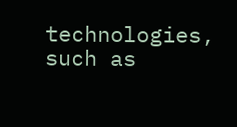technologies, such as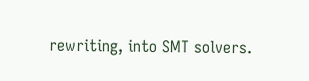rewriting, into SMT solvers.